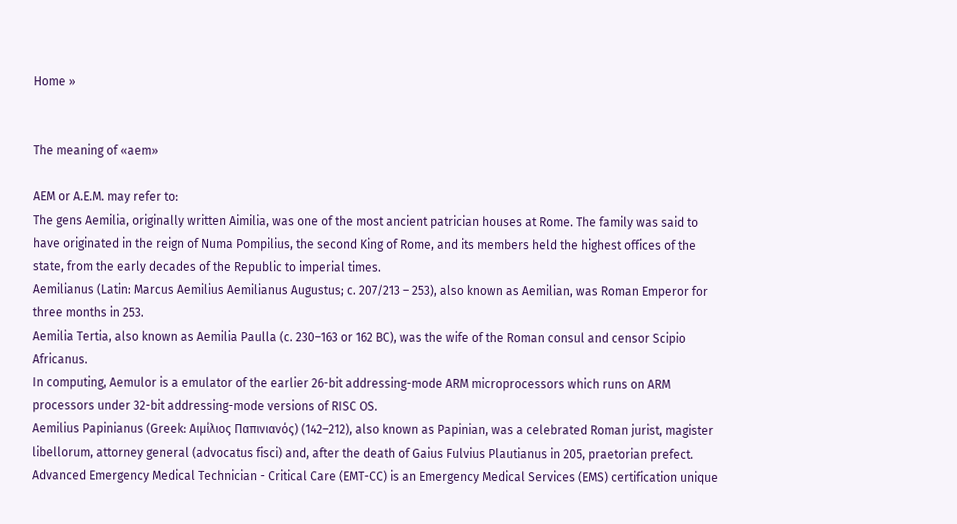Home »


The meaning of «aem»

AEM or A.E.M. may refer to:
The gens Aemilia, originally written Aimilia, was one of the most ancient patrician houses at Rome. The family was said to have originated in the reign of Numa Pompilius, the second King of Rome, and its members held the highest offices of the state, from the early decades of the Republic to imperial times.
Aemilianus (Latin: Marcus Aemilius Aemilianus Augustus; c. 207/213 – 253), also known as Aemilian, was Roman Emperor for three months in 253.
Aemilia Tertia, also known as Aemilia Paulla (c. 230–163 or 162 BC), was the wife of the Roman consul and censor Scipio Africanus.
In computing, Aemulor is a emulator of the earlier 26-bit addressing-mode ARM microprocessors which runs on ARM processors under 32-bit addressing-mode versions of RISC OS.
Aemilius Papinianus (Greek: Αιμίλιος Παπινιανός) (142–212), also known as Papinian, was a celebrated Roman jurist, magister libellorum, attorney general (advocatus fisci) and, after the death of Gaius Fulvius Plautianus in 205, praetorian prefect.
Advanced Emergency Medical Technician - Critical Care (EMT-CC) is an Emergency Medical Services (EMS) certification unique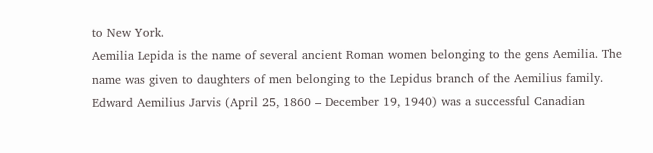to New York.
Aemilia Lepida is the name of several ancient Roman women belonging to the gens Aemilia. The name was given to daughters of men belonging to the Lepidus branch of the Aemilius family.
Edward Aemilius Jarvis (April 25, 1860 – December 19, 1940) was a successful Canadian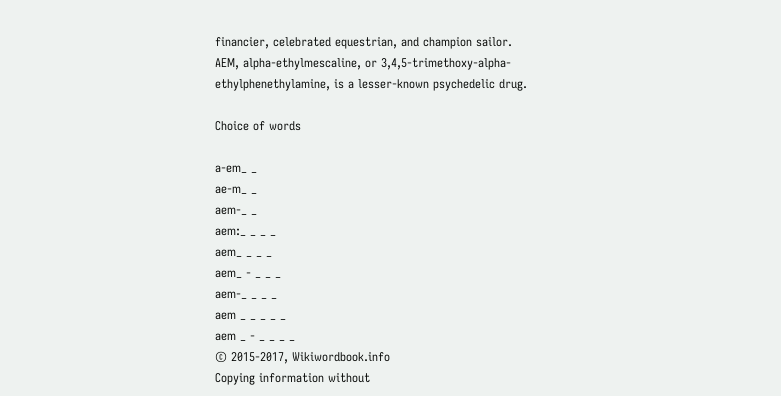financier, celebrated equestrian, and champion sailor.
AEM, alpha-ethylmescaline, or 3,4,5-trimethoxy-alpha-ethylphenethylamine, is a lesser-known psychedelic drug.

Choice of words

a-em_ _
ae-m_ _
aem-_ _
aem:_ _ _ _
aem_ _ _ _
aem_ - _ _ _
aem-_ _ _ _
aem _ _ _ _ _
aem _ - _ _ _ _
© 2015-2017, Wikiwordbook.info
Copying information without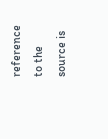reference to the source is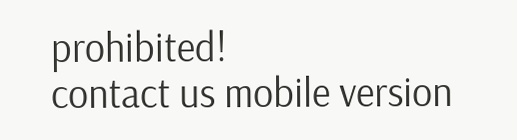prohibited!
contact us mobile version